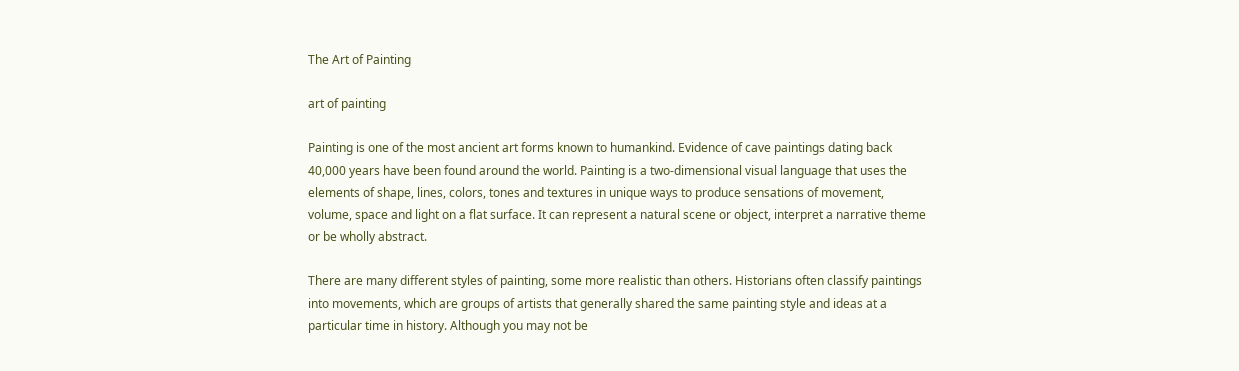The Art of Painting

art of painting

Painting is one of the most ancient art forms known to humankind. Evidence of cave paintings dating back 40,000 years have been found around the world. Painting is a two-dimensional visual language that uses the elements of shape, lines, colors, tones and textures in unique ways to produce sensations of movement, volume, space and light on a flat surface. It can represent a natural scene or object, interpret a narrative theme or be wholly abstract.

There are many different styles of painting, some more realistic than others. Historians often classify paintings into movements, which are groups of artists that generally shared the same painting style and ideas at a particular time in history. Although you may not be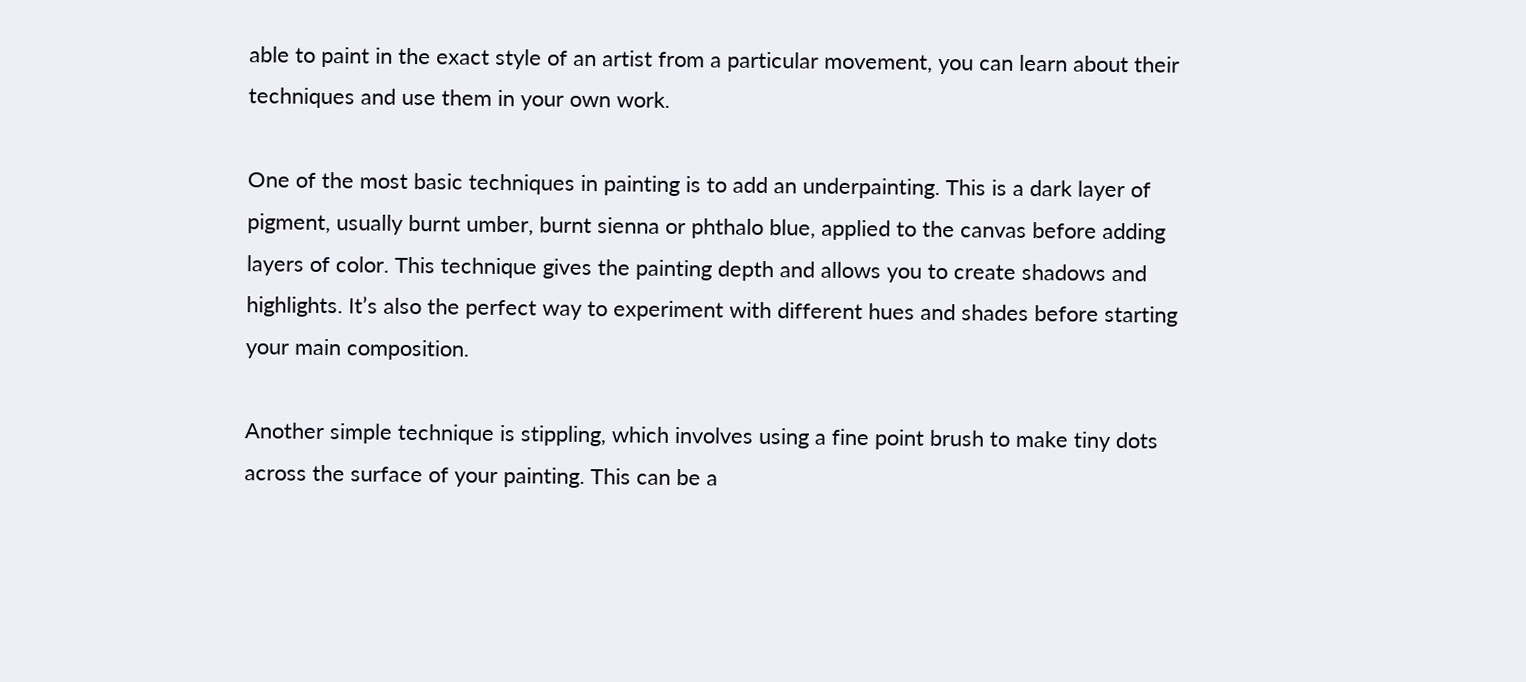able to paint in the exact style of an artist from a particular movement, you can learn about their techniques and use them in your own work.

One of the most basic techniques in painting is to add an underpainting. This is a dark layer of pigment, usually burnt umber, burnt sienna or phthalo blue, applied to the canvas before adding layers of color. This technique gives the painting depth and allows you to create shadows and highlights. It’s also the perfect way to experiment with different hues and shades before starting your main composition.

Another simple technique is stippling, which involves using a fine point brush to make tiny dots across the surface of your painting. This can be a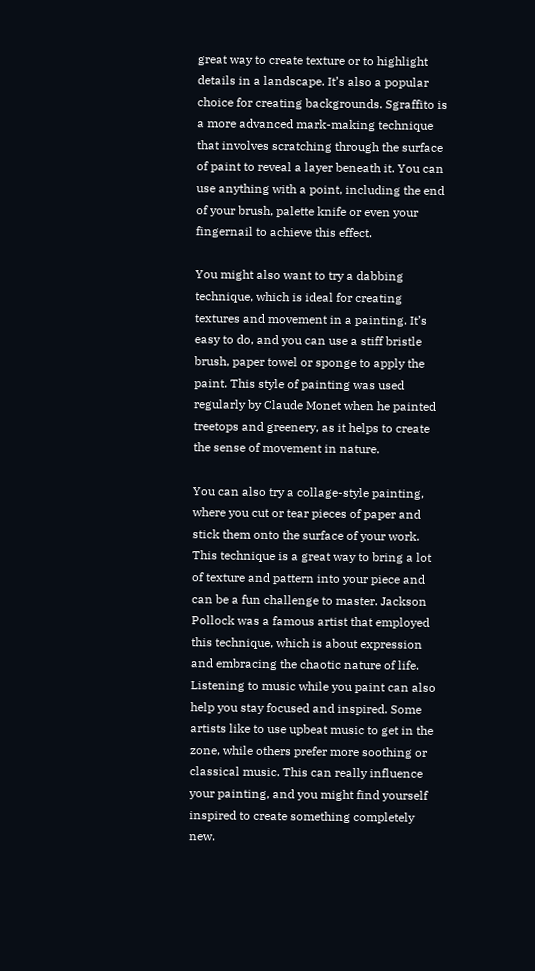great way to create texture or to highlight details in a landscape. It’s also a popular choice for creating backgrounds. Sgraffito is a more advanced mark-making technique that involves scratching through the surface of paint to reveal a layer beneath it. You can use anything with a point, including the end of your brush, palette knife or even your fingernail to achieve this effect.

You might also want to try a dabbing technique, which is ideal for creating textures and movement in a painting. It’s easy to do, and you can use a stiff bristle brush, paper towel or sponge to apply the paint. This style of painting was used regularly by Claude Monet when he painted treetops and greenery, as it helps to create the sense of movement in nature.

You can also try a collage-style painting, where you cut or tear pieces of paper and stick them onto the surface of your work. This technique is a great way to bring a lot of texture and pattern into your piece and can be a fun challenge to master. Jackson Pollock was a famous artist that employed this technique, which is about expression and embracing the chaotic nature of life. Listening to music while you paint can also help you stay focused and inspired. Some artists like to use upbeat music to get in the zone, while others prefer more soothing or classical music. This can really influence your painting, and you might find yourself inspired to create something completely new.